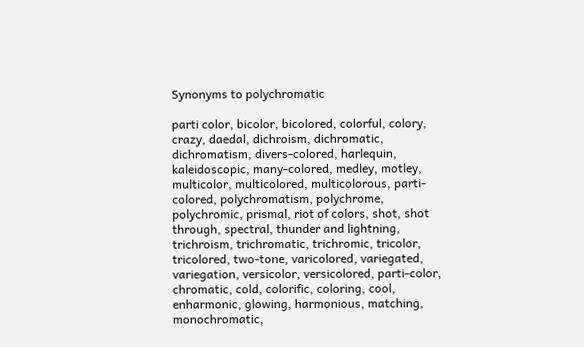Synonyms to polychromatic

parti color, bicolor, bicolored, colorful, colory, crazy, daedal, dichroism, dichromatic, dichromatism, divers-colored, harlequin, kaleidoscopic, many-colored, medley, motley, multicolor, multicolored, multicolorous, parti-colored, polychromatism, polychrome, polychromic, prismal, riot of colors, shot, shot through, spectral, thunder and lightning, trichroism, trichromatic, trichromic, tricolor, tricolored, two-tone, varicolored, variegated, variegation, versicolor, versicolored, parti-color, chromatic, cold, colorific, coloring, cool, enharmonic, glowing, harmonious, matching, monochromatic,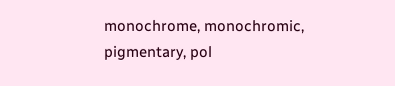monochrome, monochromic, pigmentary, pol